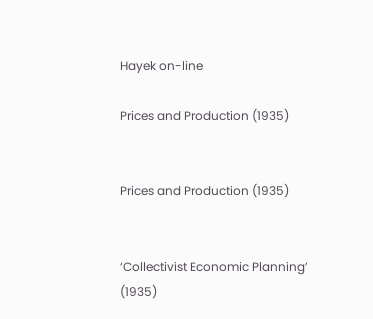Hayek on-line

Prices and Production (1935)


Prices and Production (1935)


‘Collectivist Economic Planning’ (1935)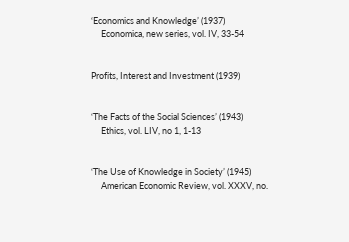‘Economics and Knowledge’ (1937)
     Economica, new series, vol. IV, 33-54


Profits, Interest and Investment (1939)


‘The Facts of the Social Sciences’ (1943)
     Ethics, vol. LIV, no 1, 1-13


‘The Use of Knowledge in Society’ (1945)
     American Economic Review, vol. XXXV, no.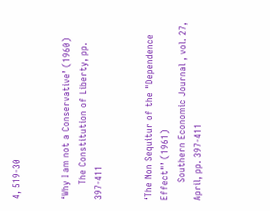4, 519-30


‘Why I am not a Conservative’ (1960)
     The Constitution of Liberty, pp. 397-411


‘The Non Sequitur of the "Dependence Effect"’ (1961)
      Southern Economic Journal , vol. 27, April, pp. 397-411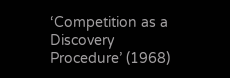‘Competition as a Discovery Procedure’ (1968)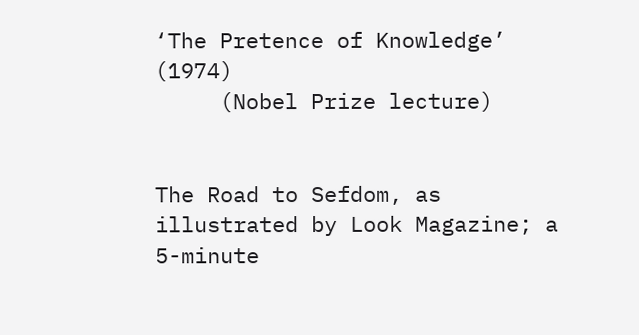‘The Pretence of Knowledge’ (1974)
     (Nobel Prize lecture)


The Road to Sefdom, as illustrated by Look Magazine; a 5-minute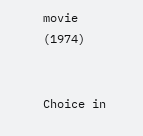movie (1974)


Choice in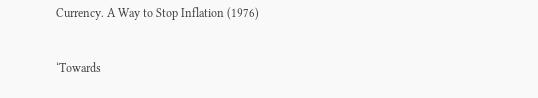Currency. A Way to Stop Inflation (1976)


‘Towards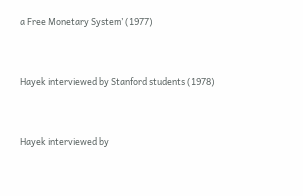a Free Monetary System’ (1977)


Hayek interviewed by Stanford students (1978)


Hayek interviewed by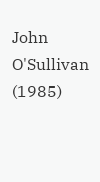John O'Sullivan (1985)